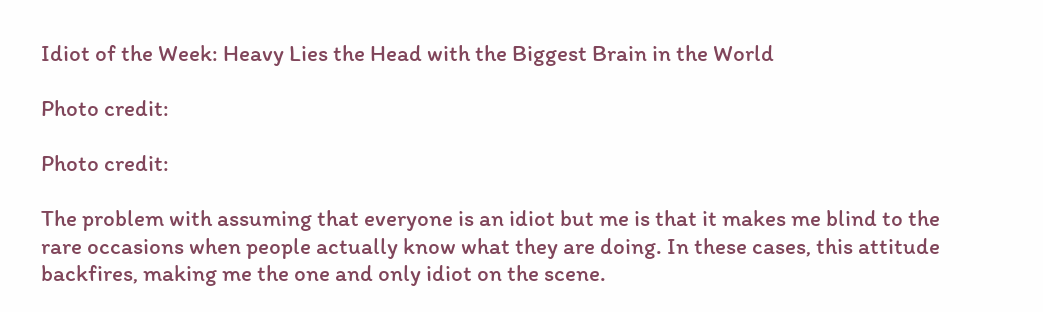Idiot of the Week: Heavy Lies the Head with the Biggest Brain in the World

Photo credit:

Photo credit:

The problem with assuming that everyone is an idiot but me is that it makes me blind to the rare occasions when people actually know what they are doing. In these cases, this attitude backfires, making me the one and only idiot on the scene.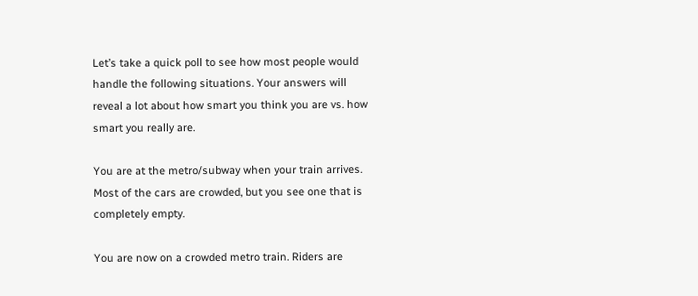Let’s take a quick poll to see how most people would handle the following situations. Your answers will reveal a lot about how smart you think you are vs. how smart you really are.

You are at the metro/subway when your train arrives. Most of the cars are crowded, but you see one that is completely empty.

You are now on a crowded metro train. Riders are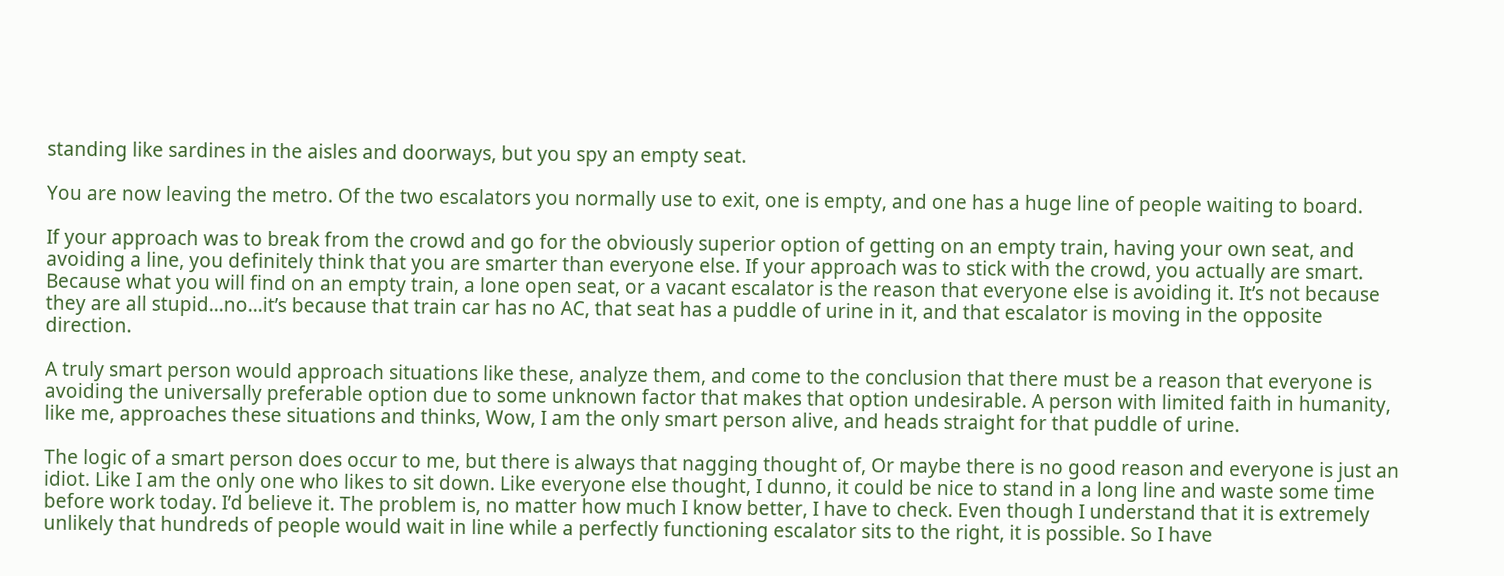standing like sardines in the aisles and doorways, but you spy an empty seat.

You are now leaving the metro. Of the two escalators you normally use to exit, one is empty, and one has a huge line of people waiting to board.

If your approach was to break from the crowd and go for the obviously superior option of getting on an empty train, having your own seat, and avoiding a line, you definitely think that you are smarter than everyone else. If your approach was to stick with the crowd, you actually are smart. Because what you will find on an empty train, a lone open seat, or a vacant escalator is the reason that everyone else is avoiding it. It’s not because they are all stupid…no…it’s because that train car has no AC, that seat has a puddle of urine in it, and that escalator is moving in the opposite direction.

A truly smart person would approach situations like these, analyze them, and come to the conclusion that there must be a reason that everyone is avoiding the universally preferable option due to some unknown factor that makes that option undesirable. A person with limited faith in humanity, like me, approaches these situations and thinks, Wow, I am the only smart person alive, and heads straight for that puddle of urine.

The logic of a smart person does occur to me, but there is always that nagging thought of, Or maybe there is no good reason and everyone is just an idiot. Like I am the only one who likes to sit down. Like everyone else thought, I dunno, it could be nice to stand in a long line and waste some time before work today. I’d believe it. The problem is, no matter how much I know better, I have to check. Even though I understand that it is extremely unlikely that hundreds of people would wait in line while a perfectly functioning escalator sits to the right, it is possible. So I have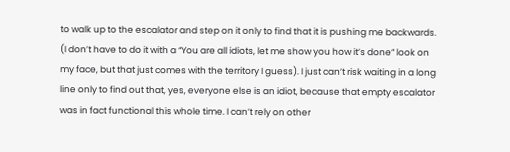to walk up to the escalator and step on it only to find that it is pushing me backwards. (I don’t have to do it with a “You are all idiots, let me show you how it’s done” look on my face, but that just comes with the territory I guess). I just can’t risk waiting in a long line only to find out that, yes, everyone else is an idiot, because that empty escalator was in fact functional this whole time. I can’t rely on other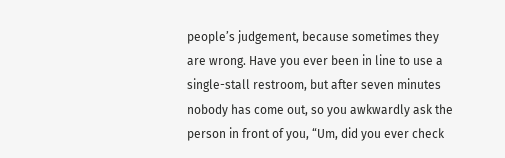people’s judgement, because sometimes they are wrong. Have you ever been in line to use a single-stall restroom, but after seven minutes nobody has come out, so you awkwardly ask the person in front of you, “Um, did you ever check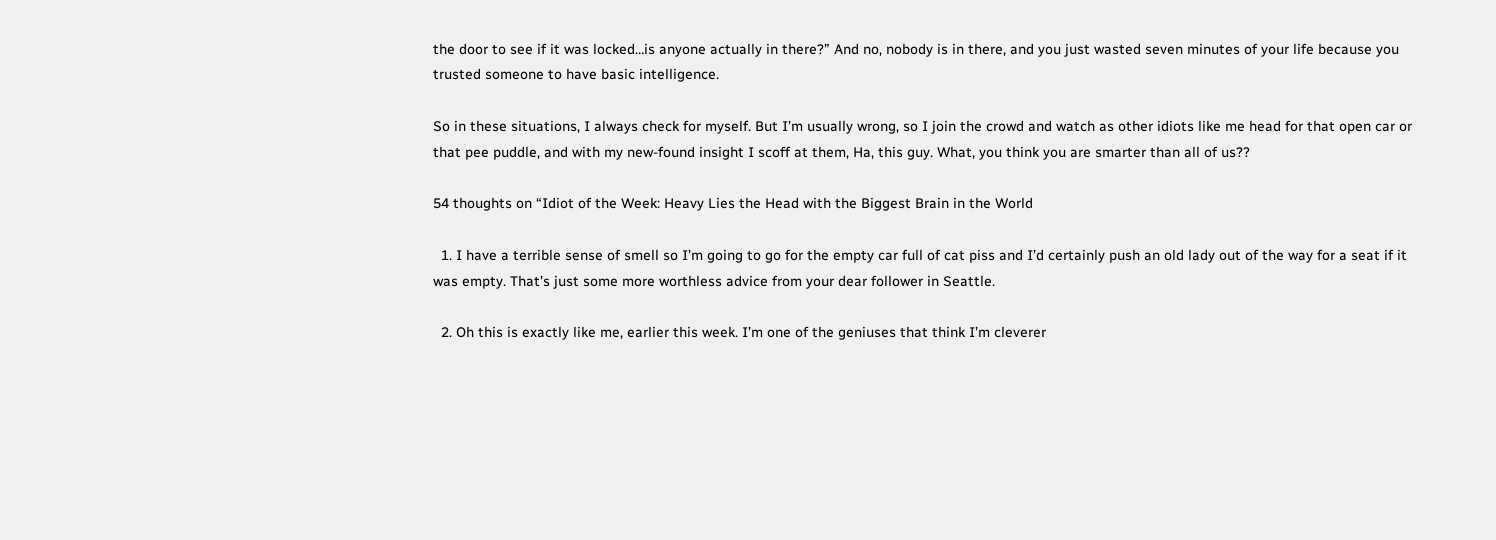the door to see if it was locked…is anyone actually in there?” And no, nobody is in there, and you just wasted seven minutes of your life because you trusted someone to have basic intelligence.

So in these situations, I always check for myself. But I’m usually wrong, so I join the crowd and watch as other idiots like me head for that open car or that pee puddle, and with my new-found insight I scoff at them, Ha, this guy. What, you think you are smarter than all of us??

54 thoughts on “Idiot of the Week: Heavy Lies the Head with the Biggest Brain in the World

  1. I have a terrible sense of smell so I’m going to go for the empty car full of cat piss and I’d certainly push an old lady out of the way for a seat if it was empty. That’s just some more worthless advice from your dear follower in Seattle.

  2. Oh this is exactly like me, earlier this week. I’m one of the geniuses that think I’m cleverer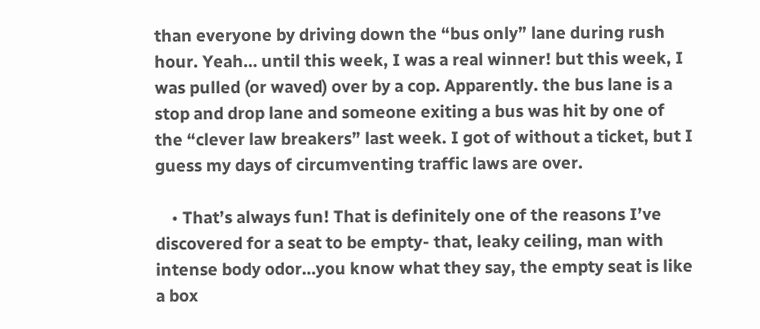than everyone by driving down the “bus only” lane during rush hour. Yeah… until this week, I was a real winner! but this week, I was pulled (or waved) over by a cop. Apparently. the bus lane is a stop and drop lane and someone exiting a bus was hit by one of the “clever law breakers” last week. I got of without a ticket, but I guess my days of circumventing traffic laws are over.

    • That’s always fun! That is definitely one of the reasons I’ve discovered for a seat to be empty- that, leaky ceiling, man with intense body odor…you know what they say, the empty seat is like a box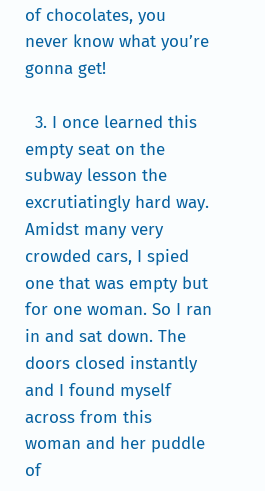of chocolates, you never know what you’re gonna get!

  3. I once learned this empty seat on the subway lesson the excrutiatingly hard way. Amidst many very crowded cars, I spied one that was empty but for one woman. So I ran in and sat down. The doors closed instantly and I found myself across from this woman and her puddle of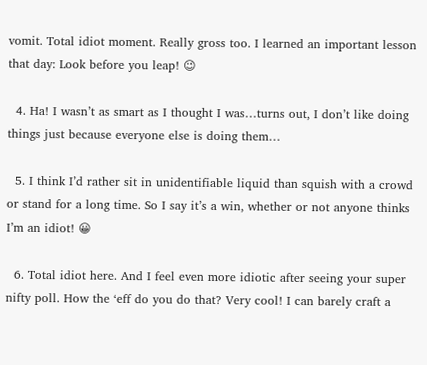vomit. Total idiot moment. Really gross too. I learned an important lesson that day: Look before you leap! 😉

  4. Ha! I wasn’t as smart as I thought I was…turns out, I don’t like doing things just because everyone else is doing them…

  5. I think I’d rather sit in unidentifiable liquid than squish with a crowd or stand for a long time. So I say it’s a win, whether or not anyone thinks I’m an idiot! 😀

  6. Total idiot here. And I feel even more idiotic after seeing your super nifty poll. How the ‘eff do you do that? Very cool! I can barely craft a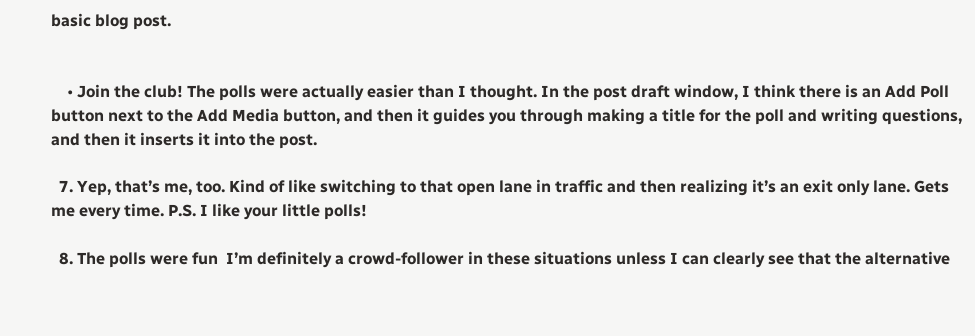basic blog post.


    • Join the club! The polls were actually easier than I thought. In the post draft window, I think there is an Add Poll button next to the Add Media button, and then it guides you through making a title for the poll and writing questions, and then it inserts it into the post.

  7. Yep, that’s me, too. Kind of like switching to that open lane in traffic and then realizing it’s an exit only lane. Gets me every time. P.S. I like your little polls!

  8. The polls were fun  I’m definitely a crowd-follower in these situations unless I can clearly see that the alternative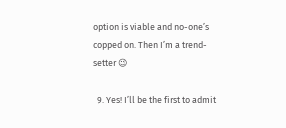option is viable and no-one’s copped on. Then I’m a trend-setter 😉

  9. Yes! I’ll be the first to admit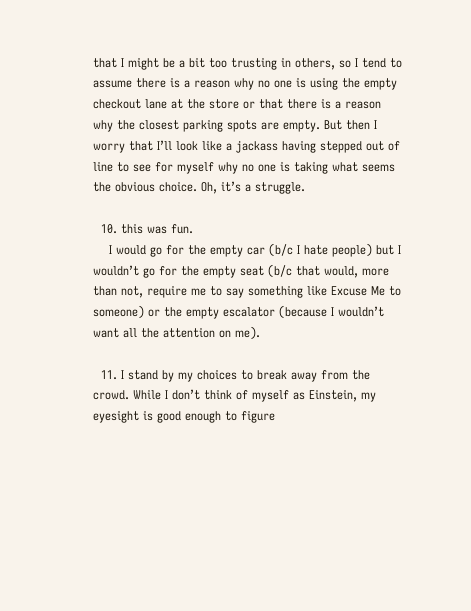that I might be a bit too trusting in others, so I tend to assume there is a reason why no one is using the empty checkout lane at the store or that there is a reason why the closest parking spots are empty. But then I worry that I’ll look like a jackass having stepped out of line to see for myself why no one is taking what seems the obvious choice. Oh, it’s a struggle.

  10. this was fun.
    I would go for the empty car (b/c I hate people) but I wouldn’t go for the empty seat (b/c that would, more than not, require me to say something like Excuse Me to someone) or the empty escalator (because I wouldn’t want all the attention on me).

  11. I stand by my choices to break away from the crowd. While I don’t think of myself as Einstein, my eyesight is good enough to figure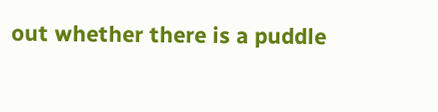out whether there is a puddle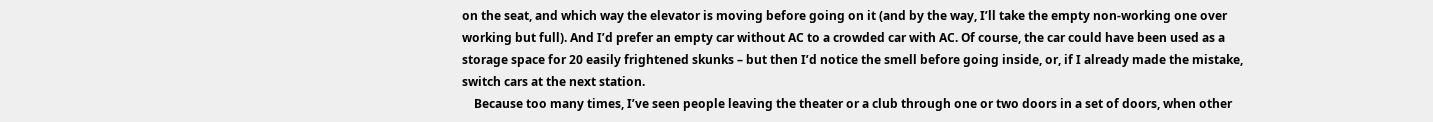on the seat, and which way the elevator is moving before going on it (and by the way, I’ll take the empty non-working one over working but full). And I’d prefer an empty car without AC to a crowded car with AC. Of course, the car could have been used as a storage space for 20 easily frightened skunks – but then I’d notice the smell before going inside, or, if I already made the mistake, switch cars at the next station.
    Because too many times, I’ve seen people leaving the theater or a club through one or two doors in a set of doors, when other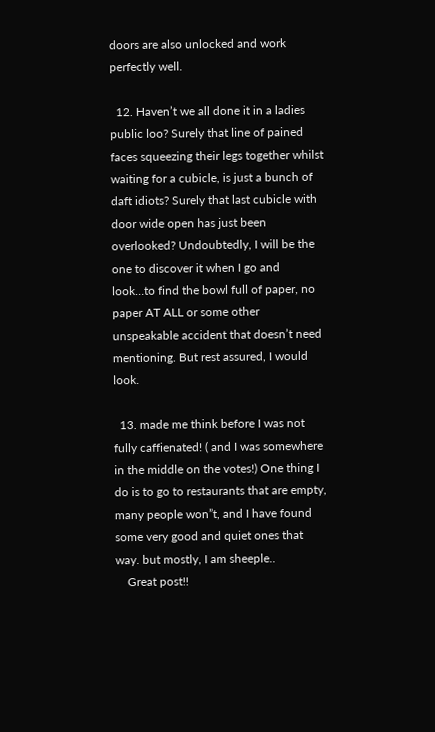doors are also unlocked and work perfectly well.

  12. Haven’t we all done it in a ladies public loo? Surely that line of pained faces squeezing their legs together whilst waiting for a cubicle, is just a bunch of daft idiots? Surely that last cubicle with door wide open has just been overlooked? Undoubtedly, I will be the one to discover it when I go and look…to find the bowl full of paper, no paper AT ALL or some other unspeakable accident that doesn’t need mentioning. But rest assured, I would look.

  13. made me think before I was not fully caffienated! ( and I was somewhere in the middle on the votes!) One thing I do is to go to restaurants that are empty, many people won”t, and I have found some very good and quiet ones that way. but mostly, I am sheeple..
    Great post!!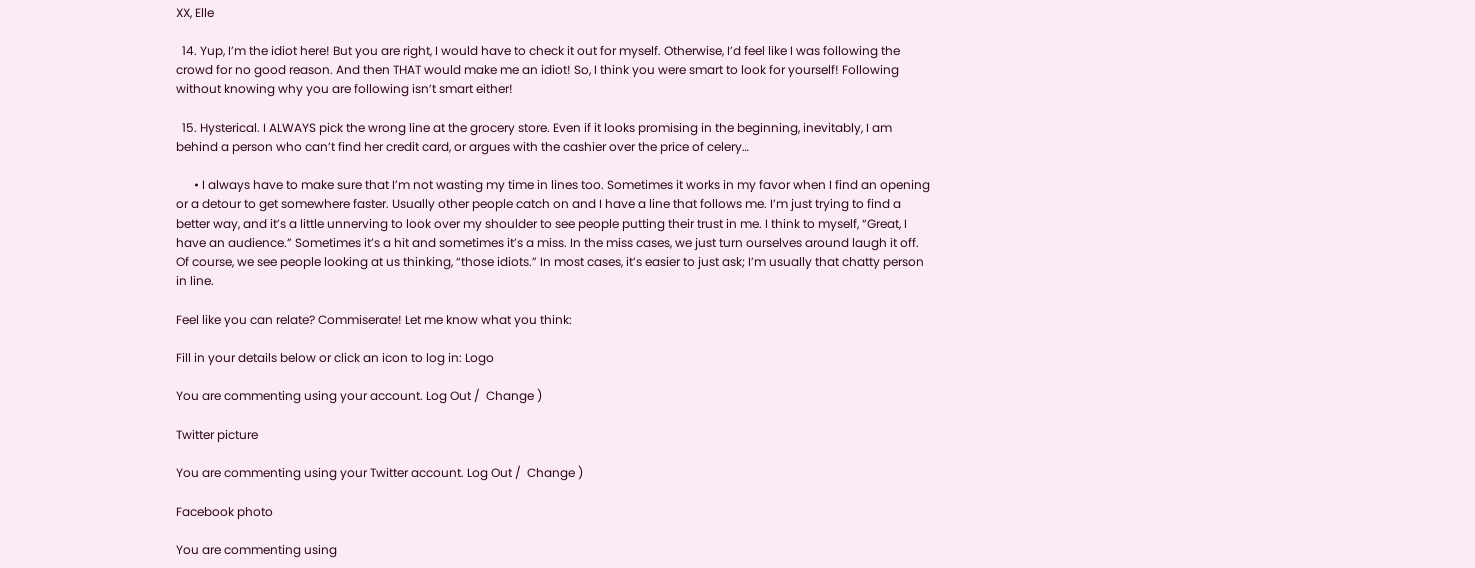XX, Elle

  14. Yup, I’m the idiot here! But you are right, I would have to check it out for myself. Otherwise, I’d feel like I was following the crowd for no good reason. And then THAT would make me an idiot! So, I think you were smart to look for yourself! Following without knowing why you are following isn’t smart either!

  15. Hysterical. I ALWAYS pick the wrong line at the grocery store. Even if it looks promising in the beginning, inevitably, I am behind a person who can’t find her credit card, or argues with the cashier over the price of celery…

      • I always have to make sure that I’m not wasting my time in lines too. Sometimes it works in my favor when I find an opening or a detour to get somewhere faster. Usually other people catch on and I have a line that follows me. I’m just trying to find a better way, and it’s a little unnerving to look over my shoulder to see people putting their trust in me. I think to myself, “Great, I have an audience.” Sometimes it’s a hit and sometimes it’s a miss. In the miss cases, we just turn ourselves around laugh it off. Of course, we see people looking at us thinking, “those idiots.” In most cases, it’s easier to just ask; I’m usually that chatty person in line.

Feel like you can relate? Commiserate! Let me know what you think:

Fill in your details below or click an icon to log in: Logo

You are commenting using your account. Log Out /  Change )

Twitter picture

You are commenting using your Twitter account. Log Out /  Change )

Facebook photo

You are commenting using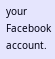your Facebook account.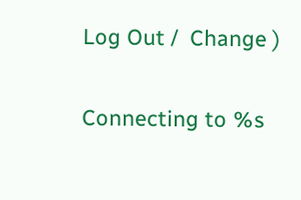Log Out /  Change )

Connecting to %s